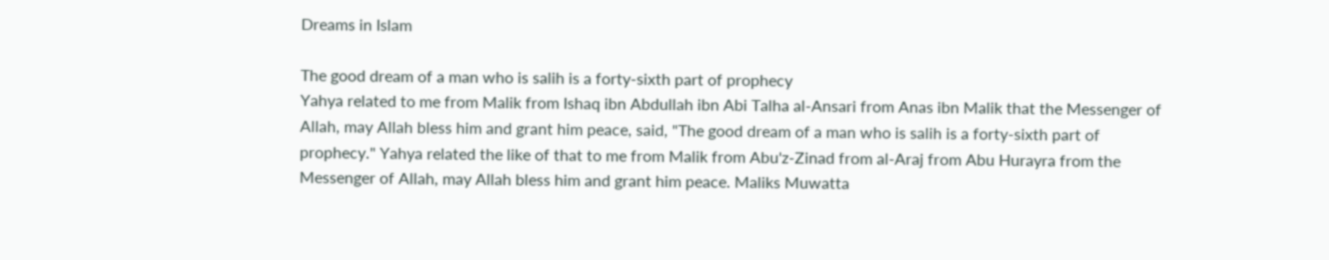Dreams in Islam

The good dream of a man who is salih is a forty-sixth part of prophecy
Yahya related to me from Malik from Ishaq ibn Abdullah ibn Abi Talha al-Ansari from Anas ibn Malik that the Messenger of Allah, may Allah bless him and grant him peace, said, "The good dream of a man who is salih is a forty-sixth part of prophecy." Yahya related the like of that to me from Malik from Abu'z-Zinad from al-Araj from Abu Hurayra from the Messenger of Allah, may Allah bless him and grant him peace. Maliks Muwatta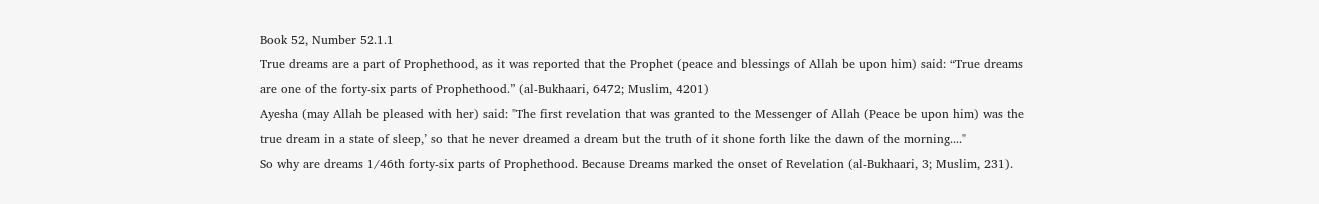Book 52, Number 52.1.1
True dreams are a part of Prophethood, as it was reported that the Prophet (peace and blessings of Allah be upon him) said: “True dreams are one of the forty-six parts of Prophethood.” (al-Bukhaari, 6472; Muslim, 4201)
Ayesha (may Allah be pleased with her) said: "The first revelation that was granted to the Messenger of Allah (Peace be upon him) was the true dream in a state of sleep,’ so that he never dreamed a dream but the truth of it shone forth like the dawn of the morning...."
So why are dreams 1/46th forty-six parts of Prophethood. Because Dreams marked the onset of Revelation (al-Bukhaari, 3; Muslim, 231).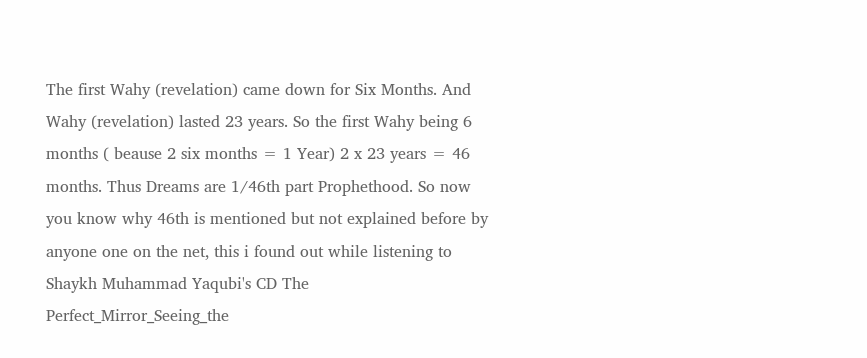The first Wahy (revelation) came down for Six Months. And Wahy (revelation) lasted 23 years. So the first Wahy being 6 months ( beause 2 six months = 1 Year) 2 x 23 years = 46 months. Thus Dreams are 1/46th part Prophethood. So now you know why 46th is mentioned but not explained before by anyone one on the net, this i found out while listening to Shaykh Muhammad Yaqubi's CD The Perfect_Mirror_Seeing_the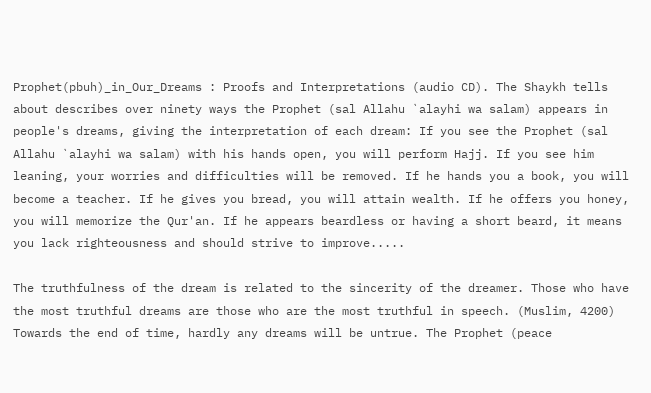Prophet(pbuh)_in_Our_Dreams : Proofs and Interpretations (audio CD). The Shaykh tells about describes over ninety ways the Prophet (sal Allahu `alayhi wa salam) appears in people's dreams, giving the interpretation of each dream: If you see the Prophet (sal Allahu `alayhi wa salam) with his hands open, you will perform Hajj. If you see him leaning, your worries and difficulties will be removed. If he hands you a book, you will become a teacher. If he gives you bread, you will attain wealth. If he offers you honey, you will memorize the Qur'an. If he appears beardless or having a short beard, it means you lack righteousness and should strive to improve.....

The truthfulness of the dream is related to the sincerity of the dreamer. Those who have the most truthful dreams are those who are the most truthful in speech. (Muslim, 4200) Towards the end of time, hardly any dreams will be untrue. The Prophet (peace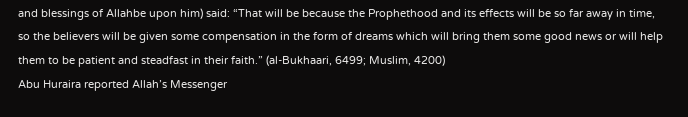and blessings of Allahbe upon him) said: “That will be because the Prophethood and its effects will be so far away in time, so the believers will be given some compensation in the form of dreams which will bring them some good news or will help them to be patient and steadfast in their faith.” (al-Bukhaari, 6499; Muslim, 4200)
Abu Huraira reported Allah’s Messenger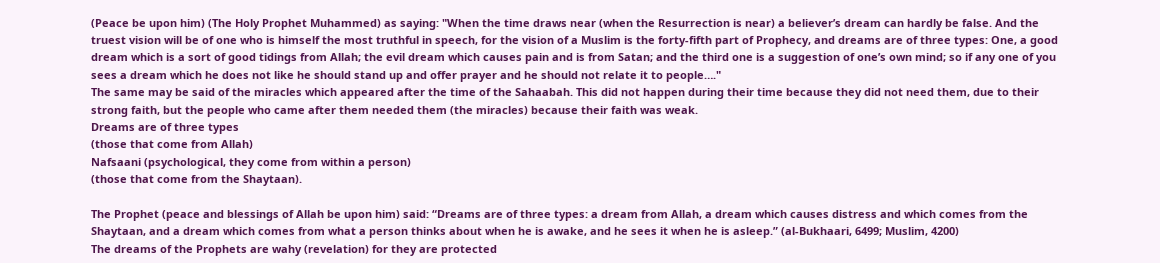(Peace be upon him) (The Holy Prophet Muhammed) as saying: "When the time draws near (when the Resurrection is near) a believer’s dream can hardly be false. And the truest vision will be of one who is himself the most truthful in speech, for the vision of a Muslim is the forty-fifth part of Prophecy, and dreams are of three types: One, a good dream which is a sort of good tidings from Allah; the evil dream which causes pain and is from Satan; and the third one is a suggestion of one’s own mind; so if any one of you sees a dream which he does not like he should stand up and offer prayer and he should not relate it to people…."
The same may be said of the miracles which appeared after the time of the Sahaabah. This did not happen during their time because they did not need them, due to their strong faith, but the people who came after them needed them (the miracles) because their faith was weak.
Dreams are of three types
(those that come from Allah)
Nafsaani (psychological, they come from within a person)
(those that come from the Shaytaan).

The Prophet (peace and blessings of Allah be upon him) said: “Dreams are of three types: a dream from Allah, a dream which causes distress and which comes from the Shaytaan, and a dream which comes from what a person thinks about when he is awake, and he sees it when he is asleep.” (al-Bukhaari, 6499; Muslim, 4200)
The dreams of the Prophets are wahy (revelation) for they are protected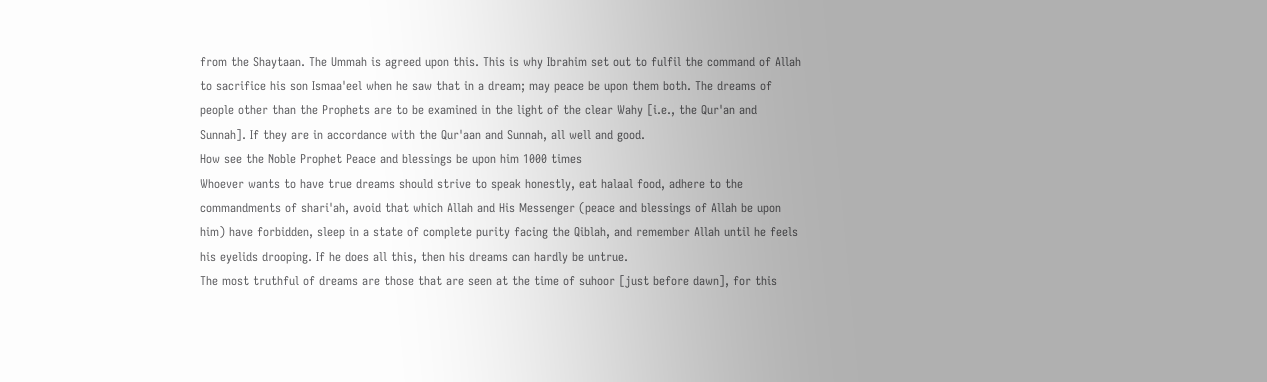from the Shaytaan. The Ummah is agreed upon this. This is why Ibrahim set out to fulfil the command of Allah to sacrifice his son Ismaa'eel when he saw that in a dream; may peace be upon them both. The dreams of people other than the Prophets are to be examined in the light of the clear Wahy [i.e., the Qur'an and Sunnah]. If they are in accordance with the Qur'aan and Sunnah, all well and good.
How see the Noble Prophet Peace and blessings be upon him 1000 times
Whoever wants to have true dreams should strive to speak honestly, eat halaal food, adhere to the commandments of shari'ah, avoid that which Allah and His Messenger (peace and blessings of Allah be upon him) have forbidden, sleep in a state of complete purity facing the Qiblah, and remember Allah until he feels his eyelids drooping. If he does all this, then his dreams can hardly be untrue.
The most truthful of dreams are those that are seen at the time of suhoor [just before dawn], for this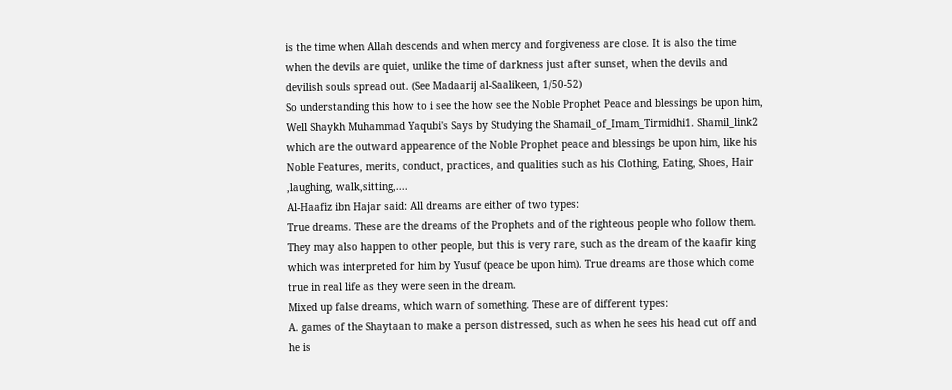is the time when Allah descends and when mercy and forgiveness are close. It is also the time when the devils are quiet, unlike the time of darkness just after sunset, when the devils and devilish souls spread out. (See Madaarij al-Saalikeen, 1/50-52)
So understanding this how to i see the how see the Noble Prophet Peace and blessings be upon him, Well Shaykh Muhammad Yaqubi's Says by Studying the Shamail_of_Imam_Tirmidhi1. Shamil_link2 which are the outward appearence of the Noble Prophet peace and blessings be upon him, like his Noble Features, merits, conduct, practices, and qualities such as his Clothing, Eating, Shoes, Hair ,laughing, walk,sitting,....
Al-Haafiz ibn Hajar said: All dreams are either of two types:
True dreams. These are the dreams of the Prophets and of the righteous people who follow them. They may also happen to other people, but this is very rare, such as the dream of the kaafir king which was interpreted for him by Yusuf (peace be upon him). True dreams are those which come true in real life as they were seen in the dream.
Mixed up false dreams, which warn of something. These are of different types:
A. games of the Shaytaan to make a person distressed, such as when he sees his head cut off and he is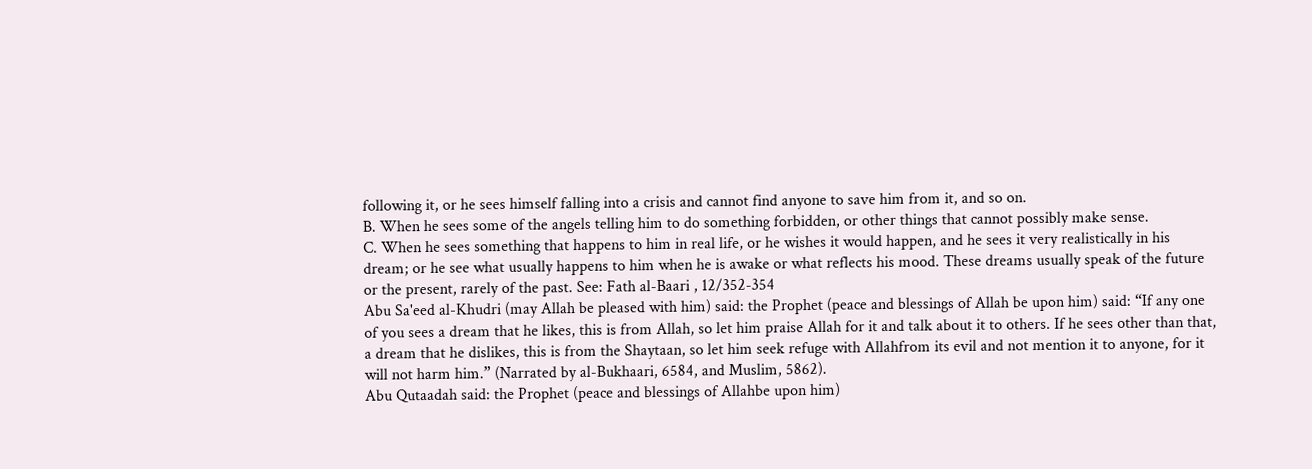following it, or he sees himself falling into a crisis and cannot find anyone to save him from it, and so on.
B. When he sees some of the angels telling him to do something forbidden, or other things that cannot possibly make sense.
C. When he sees something that happens to him in real life, or he wishes it would happen, and he sees it very realistically in his dream; or he see what usually happens to him when he is awake or what reflects his mood. These dreams usually speak of the future or the present, rarely of the past. See: Fath al-Baari , 12/352-354
Abu Sa'eed al-Khudri (may Allah be pleased with him) said: the Prophet (peace and blessings of Allah be upon him) said: “If any one of you sees a dream that he likes, this is from Allah, so let him praise Allah for it and talk about it to others. If he sees other than that, a dream that he dislikes, this is from the Shaytaan, so let him seek refuge with Allahfrom its evil and not mention it to anyone, for it will not harm him.” (Narrated by al-Bukhaari, 6584, and Muslim, 5862).
Abu Qutaadah said: the Prophet (peace and blessings of Allahbe upon him)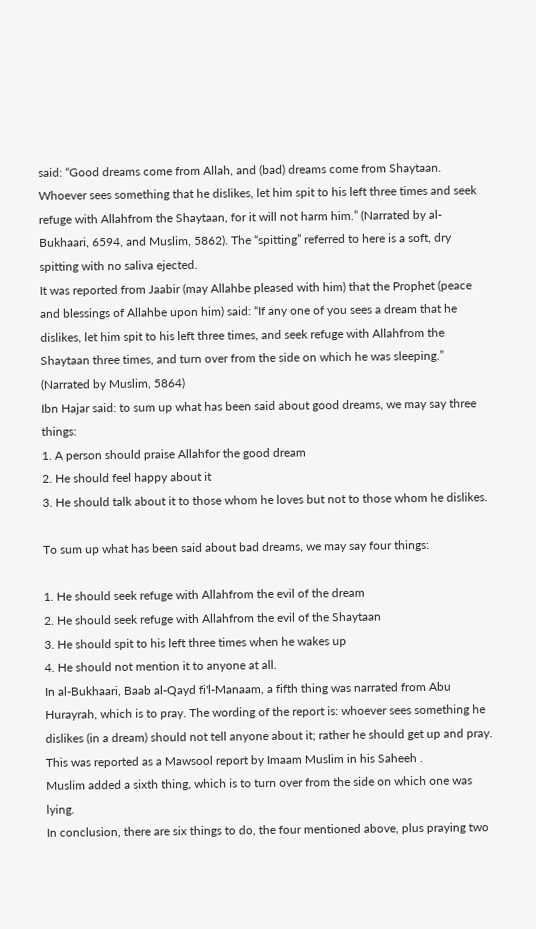said: “Good dreams come from Allah, and (bad) dreams come from Shaytaan. Whoever sees something that he dislikes, let him spit to his left three times and seek refuge with Allahfrom the Shaytaan, for it will not harm him.” (Narrated by al-Bukhaari, 6594, and Muslim, 5862). The “spitting” referred to here is a soft, dry spitting with no saliva ejected.
It was reported from Jaabir (may Allahbe pleased with him) that the Prophet (peace and blessings of Allahbe upon him) said: “If any one of you sees a dream that he dislikes, let him spit to his left three times, and seek refuge with Allahfrom the Shaytaan three times, and turn over from the side on which he was sleeping.” (Narrated by Muslim, 5864)
Ibn Hajar said: to sum up what has been said about good dreams, we may say three things:
1. A person should praise Allahfor the good dream
2. He should feel happy about it
3. He should talk about it to those whom he loves but not to those whom he dislikes.

To sum up what has been said about bad dreams, we may say four things:

1. He should seek refuge with Allahfrom the evil of the dream
2. He should seek refuge with Allahfrom the evil of the Shaytaan
3. He should spit to his left three times when he wakes up
4. He should not mention it to anyone at all.
In al-Bukhaari, Baab al-Qayd fi'l-Manaam, a fifth thing was narrated from Abu Hurayrah, which is to pray. The wording of the report is: whoever sees something he dislikes (in a dream) should not tell anyone about it; rather he should get up and pray. This was reported as a Mawsool report by Imaam Muslim in his Saheeh .
Muslim added a sixth thing, which is to turn over from the side on which one was lying.
In conclusion, there are six things to do, the four mentioned above, plus praying two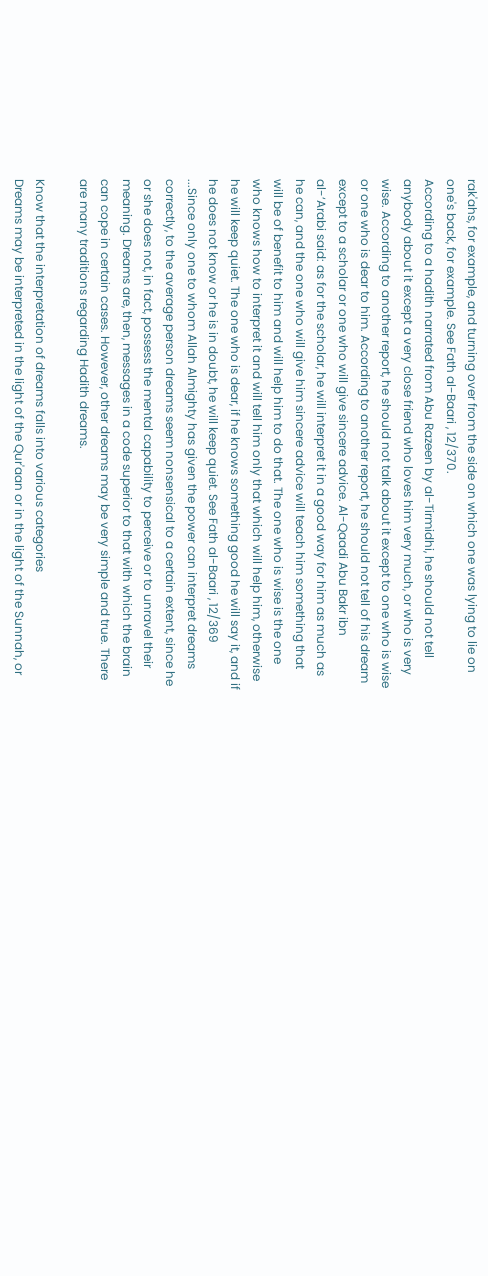rak'ahs, for example, and turning over from the side on which one was lying to lie on one's back, for example. See Fath al-Baari , 12/370.
According to a hadith narrated from Abu Razeen by al-Tirmidhi, he should not tell anybody about it except a very close friend who loves him very much, or who is very wise. According to another report, he should not talk about it except to one who is wise or one who is dear to him. According to another report, he should not tell of his dream except to a scholar or one who will give sincere advice. Al-Qaadi Abu Bakr ibn al-‘Arabi said: as for the scholar, he will interpret it in a good way for him as much as he can, and the one who will give him sincere advice will teach him something that will be of benefit to him and will help him to do that. The one who is wise is the one who knows how to interpret it and will tell him only that which will help him, otherwise he will keep quiet. The one who is dear, if he knows something good he will say it, and if he does not know or he is in doubt, he will keep quiet. See Fath al-Baari , 12/369
...Since only one to whom Allah Almighty has given the power can interpret dreams correctly, to the average person dreams seem nonsensical to a certain extent, since he or she does not, in fact, possess the mental capability to perceive or to unravel their meaning. Dreams are, then, messages in a code superior to that with which the brain can cope in certain cases. However, other dreams may be very simple and true. There are many traditions regarding Hadith dreams.

Know that the interpretation of dreams falls into various categories
Dreams may be interpreted in the light of the Qur'aan or in the light of the Sunnah, or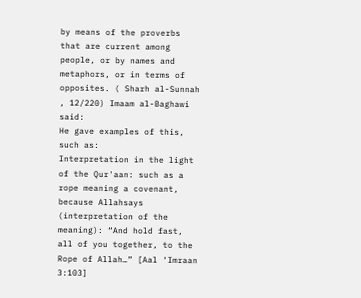by means of the proverbs that are current among people, or by names and metaphors, or in terms of opposites. ( Sharh al-Sunnah , 12/220) Imaam al-Baghawi said:
He gave examples of this, such as:
Interpretation in the light of the Qur'aan: such as a rope meaning a covenant, because Allahsays (interpretation of the meaning): “And hold fast, all of you together, to the Rope of Allah…” [Aal ‘Imraan 3:103]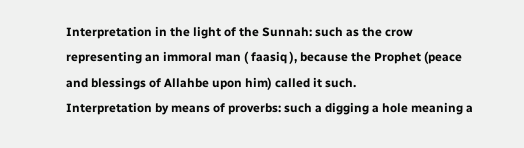Interpretation in the light of the Sunnah: such as the crow representing an immoral man ( faasiq ), because the Prophet (peace and blessings of Allahbe upon him) called it such.
Interpretation by means of proverbs: such a digging a hole meaning a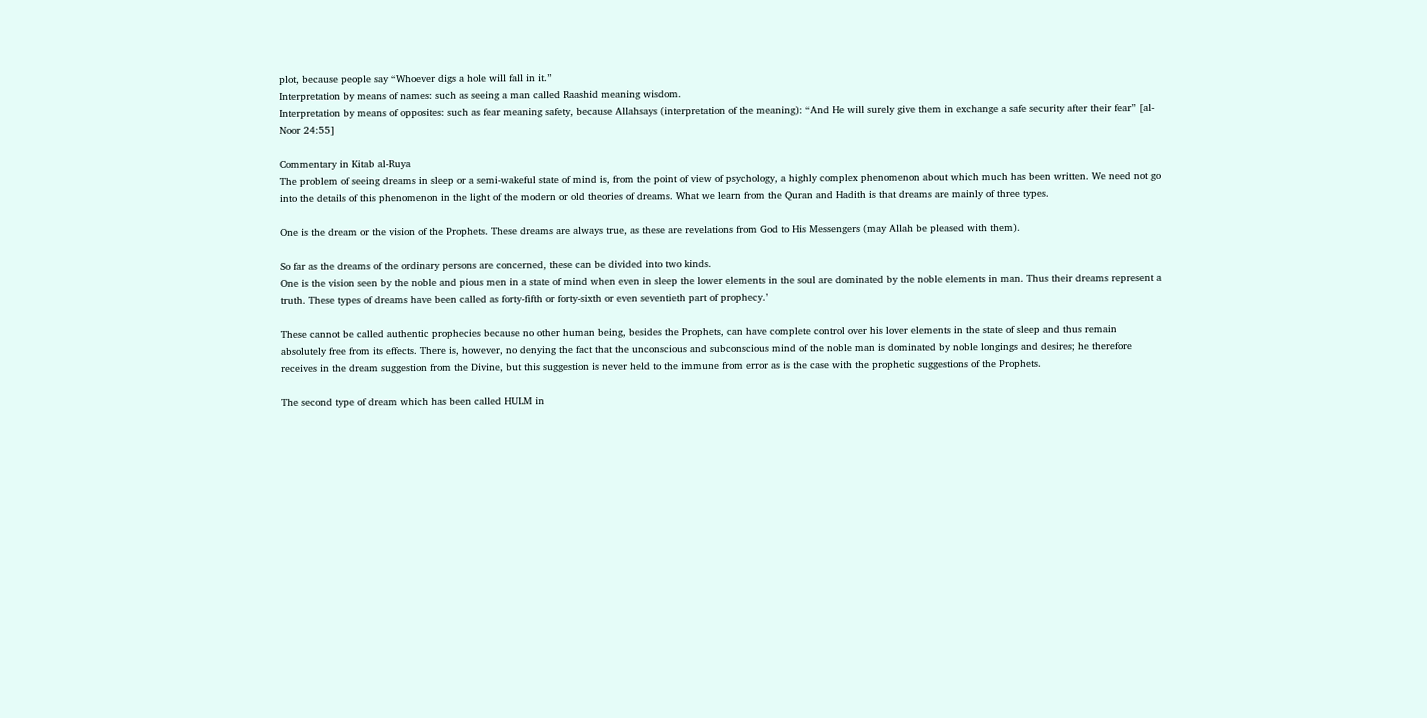plot, because people say “Whoever digs a hole will fall in it.”
Interpretation by means of names: such as seeing a man called Raashid meaning wisdom.
Interpretation by means of opposites: such as fear meaning safety, because Allahsays (interpretation of the meaning): “And He will surely give them in exchange a safe security after their fear” [al-Noor 24:55]

Commentary in Kitab al-Ruya
The problem of seeing dreams in sleep or a semi-wakeful state of mind is, from the point of view of psychology, a highly complex phenomenon about which much has been written. We need not go into the details of this phenomenon in the light of the modern or old theories of dreams. What we learn from the Quran and Hadith is that dreams are mainly of three types.

One is the dream or the vision of the Prophets. These dreams are always true, as these are revelations from God to His Messengers (may Allah be pleased with them).

So far as the dreams of the ordinary persons are concerned, these can be divided into two kinds.
One is the vision seen by the noble and pious men in a state of mind when even in sleep the lower elements in the soul are dominated by the noble elements in man. Thus their dreams represent a truth. These types of dreams have been called as forty-fifth or forty-sixth or even seventieth part of prophecy.’

These cannot be called authentic prophecies because no other human being, besides the Prophets, can have complete control over his lover elements in the state of sleep and thus remain absolutely free from its effects. There is, however, no denying the fact that the unconscious and subconscious mind of the noble man is dominated by noble longings and desires; he therefore receives in the dream suggestion from the Divine, but this suggestion is never held to the immune from error as is the case with the prophetic suggestions of the Prophets.

The second type of dream which has been called HULM in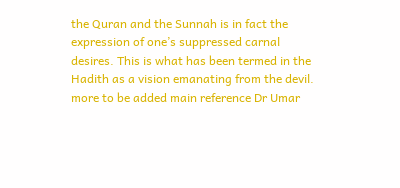the Quran and the Sunnah is in fact the expression of one’s suppressed carnal desires. This is what has been termed in the Hadith as a vision emanating from the devil.
more to be added main reference Dr Umar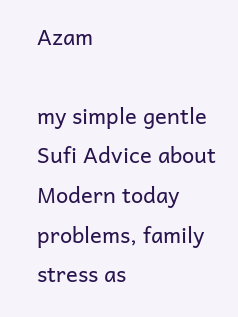Azam

my simple gentle Sufi Advice about Modern today problems, family stress as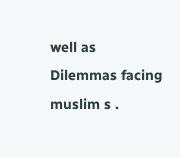well as Dilemmas facing muslim s .